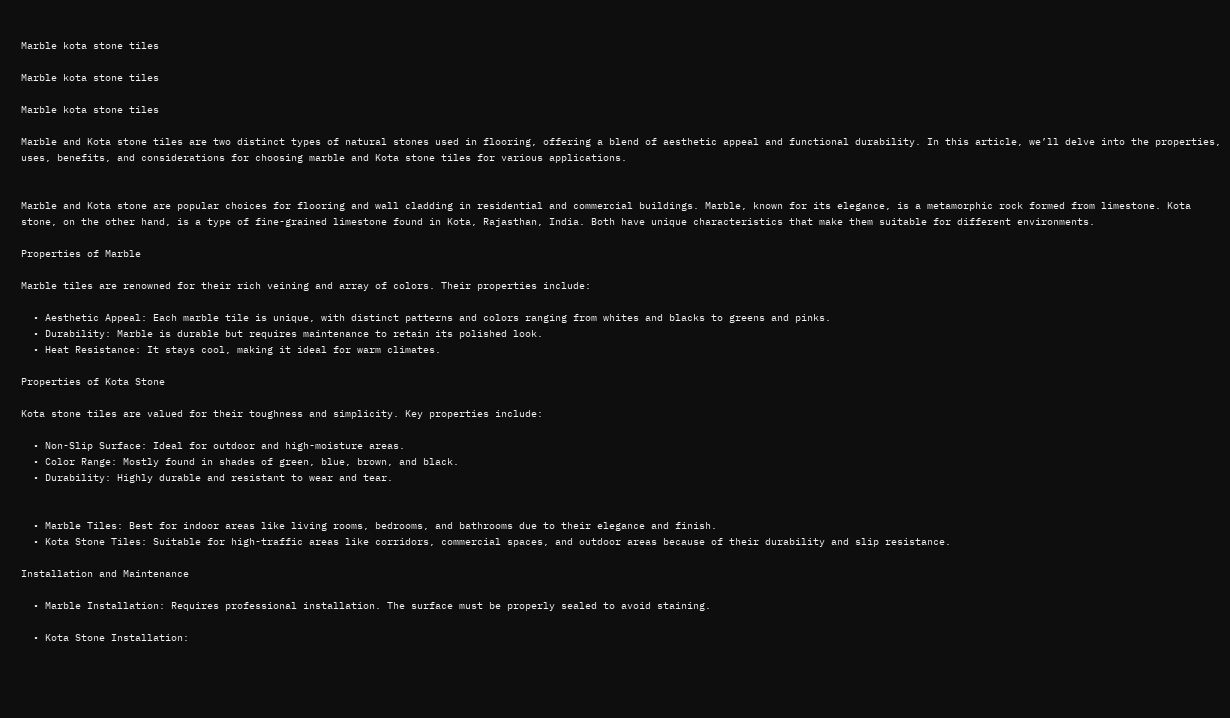Marble kota stone tiles

Marble kota stone tiles

Marble kota stone tiles

Marble and Kota stone tiles are two distinct types of natural stones used in flooring, offering a blend of aesthetic appeal and functional durability. In this article, we’ll delve into the properties, uses, benefits, and considerations for choosing marble and Kota stone tiles for various applications.


Marble and Kota stone are popular choices for flooring and wall cladding in residential and commercial buildings. Marble, known for its elegance, is a metamorphic rock formed from limestone. Kota stone, on the other hand, is a type of fine-grained limestone found in Kota, Rajasthan, India. Both have unique characteristics that make them suitable for different environments.

Properties of Marble

Marble tiles are renowned for their rich veining and array of colors. Their properties include:

  • Aesthetic Appeal: Each marble tile is unique, with distinct patterns and colors ranging from whites and blacks to greens and pinks.
  • Durability: Marble is durable but requires maintenance to retain its polished look.
  • Heat Resistance: It stays cool, making it ideal for warm climates.

Properties of Kota Stone

Kota stone tiles are valued for their toughness and simplicity. Key properties include:

  • Non-Slip Surface: Ideal for outdoor and high-moisture areas.
  • Color Range: Mostly found in shades of green, blue, brown, and black.
  • Durability: Highly durable and resistant to wear and tear.


  • Marble Tiles: Best for indoor areas like living rooms, bedrooms, and bathrooms due to their elegance and finish.
  • Kota Stone Tiles: Suitable for high-traffic areas like corridors, commercial spaces, and outdoor areas because of their durability and slip resistance.

Installation and Maintenance

  • Marble Installation: Requires professional installation. The surface must be properly sealed to avoid staining.

  • Kota Stone Installation: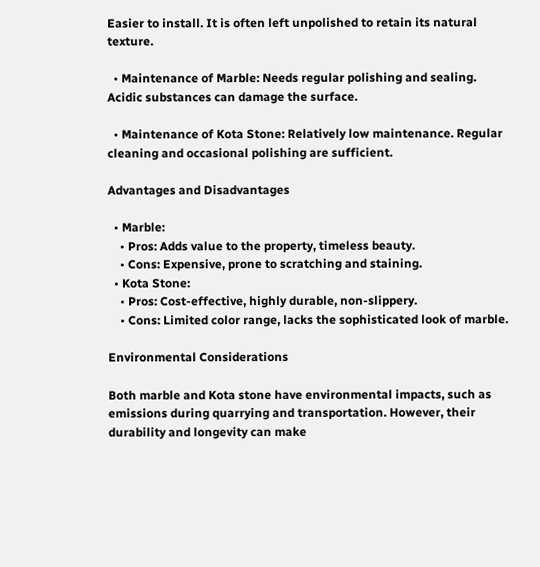Easier to install. It is often left unpolished to retain its natural texture.

  • Maintenance of Marble: Needs regular polishing and sealing. Acidic substances can damage the surface.

  • Maintenance of Kota Stone: Relatively low maintenance. Regular cleaning and occasional polishing are sufficient.

Advantages and Disadvantages

  • Marble:
    • Pros: Adds value to the property, timeless beauty.
    • Cons: Expensive, prone to scratching and staining.
  • Kota Stone:
    • Pros: Cost-effective, highly durable, non-slippery.
    • Cons: Limited color range, lacks the sophisticated look of marble.

Environmental Considerations

Both marble and Kota stone have environmental impacts, such as emissions during quarrying and transportation. However, their durability and longevity can make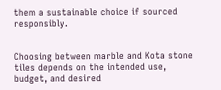them a sustainable choice if sourced responsibly.


Choosing between marble and Kota stone tiles depends on the intended use, budget, and desired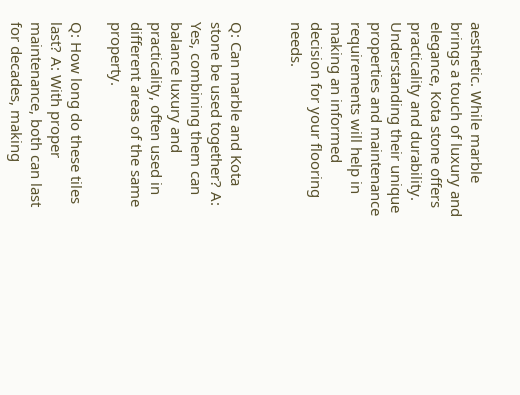aesthetic. While marble brings a touch of luxury and elegance, Kota stone offers practicality and durability. Understanding their unique properties and maintenance requirements will help in making an informed decision for your flooring needs.


Q: Can marble and Kota stone be used together? A: Yes, combining them can balance luxury and practicality, often used in different areas of the same property.

Q: How long do these tiles last? A: With proper maintenance, both can last for decades, making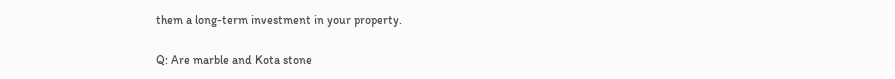them a long-term investment in your property.

Q: Are marble and Kota stone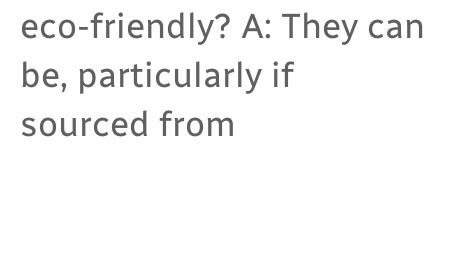eco-friendly? A: They can be, particularly if sourced from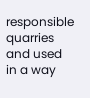responsible quarries and used in a way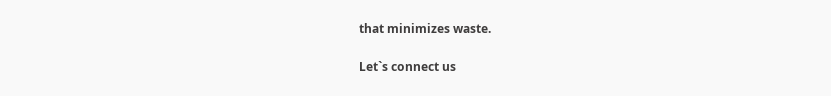that minimizes waste.

Let`s connect us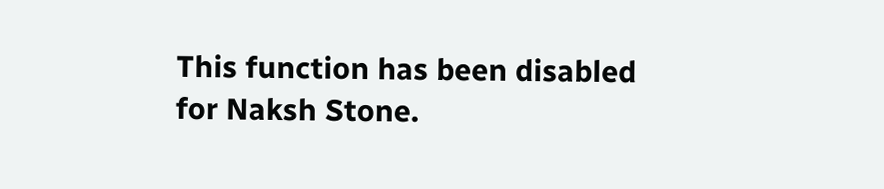This function has been disabled for Naksh Stone.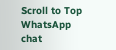Scroll to Top
WhatsApp chat